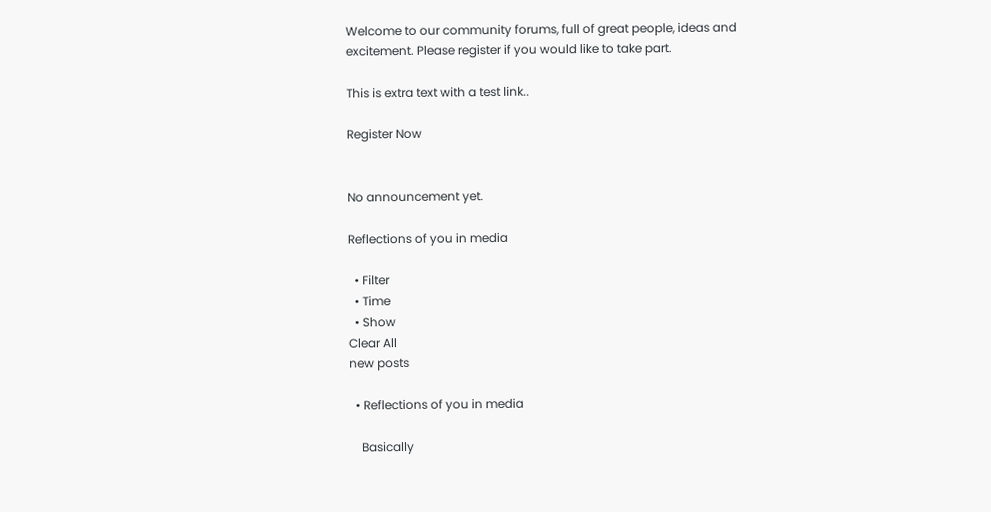Welcome to our community forums, full of great people, ideas and excitement. Please register if you would like to take part.

This is extra text with a test link..

Register Now


No announcement yet.

Reflections of you in media

  • Filter
  • Time
  • Show
Clear All
new posts

  • Reflections of you in media

    Basically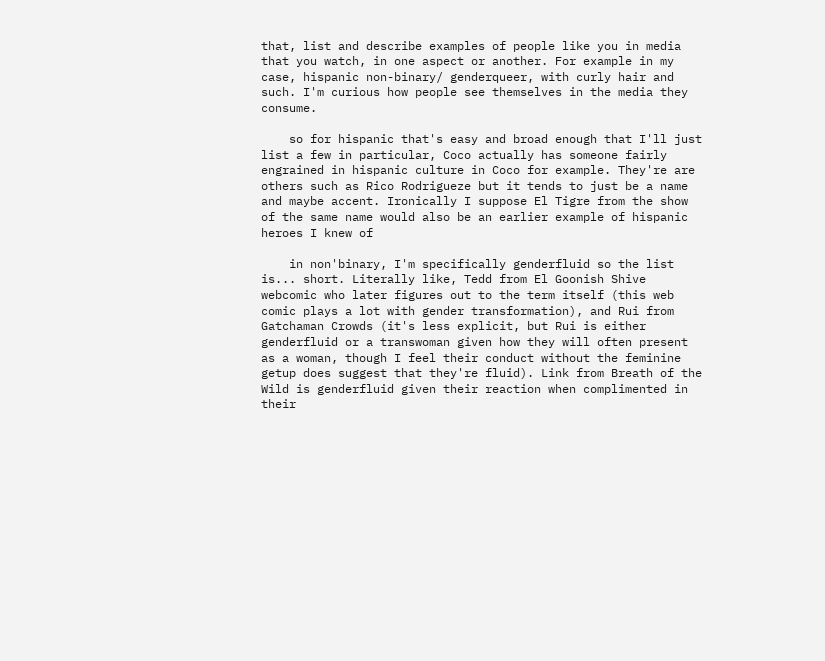that, list and describe examples of people like you in media that you watch, in one aspect or another. For example in my case, hispanic non-binary/ genderqueer, with curly hair and such. I'm curious how people see themselves in the media they consume.

    so for hispanic that's easy and broad enough that I'll just list a few in particular, Coco actually has someone fairly engrained in hispanic culture in Coco for example. They're are others such as Rico Rodrigueze but it tends to just be a name and maybe accent. Ironically I suppose El Tigre from the show of the same name would also be an earlier example of hispanic heroes I knew of

    in non'binary, I'm specifically genderfluid so the list is... short. Literally like, Tedd from El Goonish Shive webcomic who later figures out to the term itself (this web comic plays a lot with gender transformation), and Rui from Gatchaman Crowds (it's less explicit, but Rui is either genderfluid or a transwoman given how they will often present as a woman, though I feel their conduct without the feminine getup does suggest that they're fluid). Link from Breath of the Wild is genderfluid given their reaction when complimented in their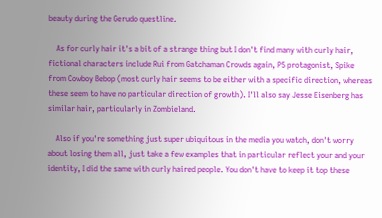beauty during the Gerudo questline.

    As for curly hair it's a bit of a strange thing but I don't find many with curly hair, fictional characters include Rui from Gatchaman Crowds again, P5 protagonist, Spike from Cowboy Bebop (most curly hair seems to be either with a specific direction, whereas these seem to have no particular direction of growth). I'll also say Jesse Eisenberg has similar hair, particularly in Zombieland.

    Also if you're something just super ubiquitous in the media you watch, don't worry about losing them all, just take a few examples that in particular reflect your and your identity, I did the same with curly haired people. You don't have to keep it top these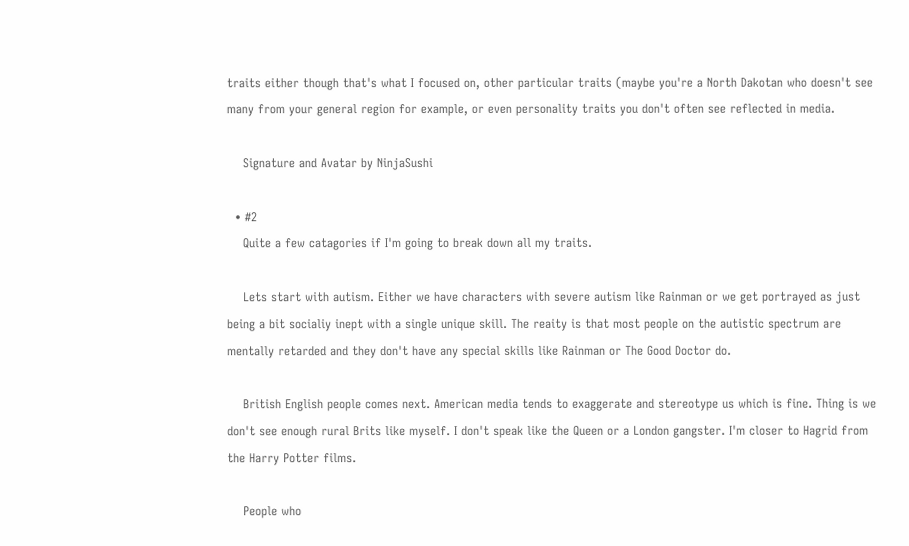traits either though that's what I focused on, other particular traits (maybe you're a North Dakotan who doesn't see many from your general region for example, or even personality traits you don't often see reflected in media.

    Signature and Avatar by NinjaSushi

  • #2
    Quite a few catagories if I'm going to break down all my traits.

    Lets start with autism. Either we have characters with severe autism like Rainman or we get portrayed as just being a bit socialiy inept with a single unique skill. The reaity is that most people on the autistic spectrum are mentally retarded and they don't have any special skills like Rainman or The Good Doctor do.

    British English people comes next. American media tends to exaggerate and stereotype us which is fine. Thing is we don't see enough rural Brits like myself. I don't speak like the Queen or a London gangster. I'm closer to Hagrid from the Harry Potter films.

    People who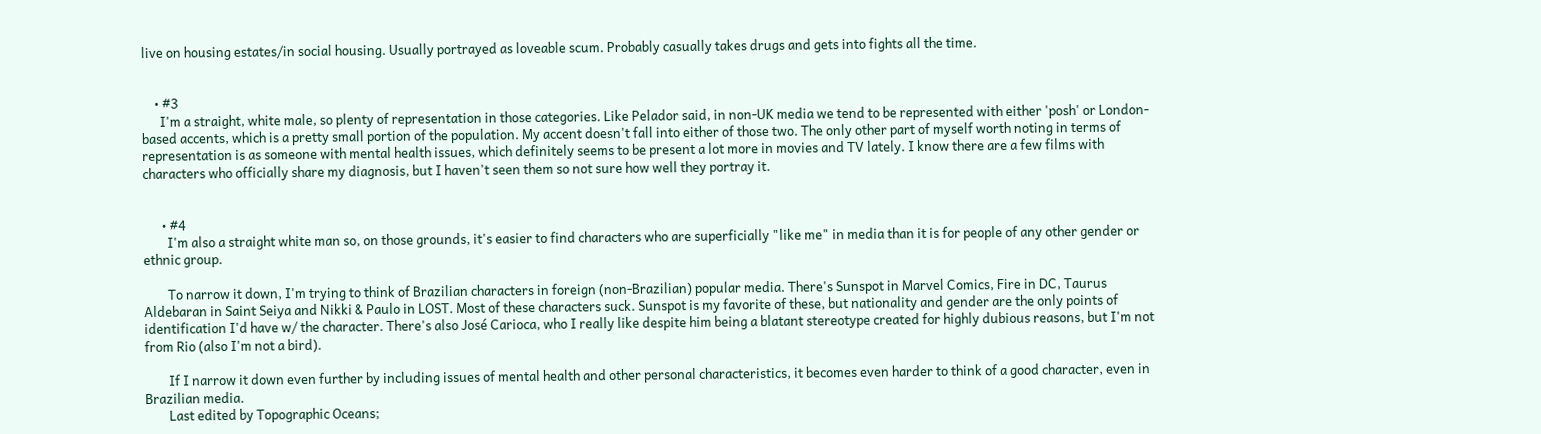live on housing estates/in social housing. Usually portrayed as loveable scum. Probably casually takes drugs and gets into fights all the time.


    • #3
      I'm a straight, white male, so plenty of representation in those categories. Like Pelador said, in non-UK media we tend to be represented with either 'posh' or London-based accents, which is a pretty small portion of the population. My accent doesn't fall into either of those two. The only other part of myself worth noting in terms of representation is as someone with mental health issues, which definitely seems to be present a lot more in movies and TV lately. I know there are a few films with characters who officially share my diagnosis, but I haven't seen them so not sure how well they portray it.


      • #4
        I'm also a straight white man so, on those grounds, it's easier to find characters who are superficially "like me" in media than it is for people of any other gender or ethnic group.

        To narrow it down, I'm trying to think of Brazilian characters in foreign (non-Brazilian) popular media. There's Sunspot in Marvel Comics, Fire in DC, Taurus Aldebaran in Saint Seiya and Nikki & Paulo in LOST. Most of these characters suck. Sunspot is my favorite of these, but nationality and gender are the only points of identification I'd have w/ the character. There's also José Carioca, who I really like despite him being a blatant stereotype created for highly dubious reasons, but I'm not from Rio (also I'm not a bird).

        If I narrow it down even further by including issues of mental health and other personal characteristics, it becomes even harder to think of a good character, even in Brazilian media.
        Last edited by Topographic Oceans;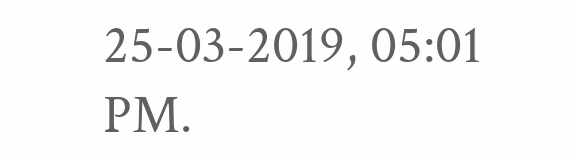25-03-2019, 05:01 PM.